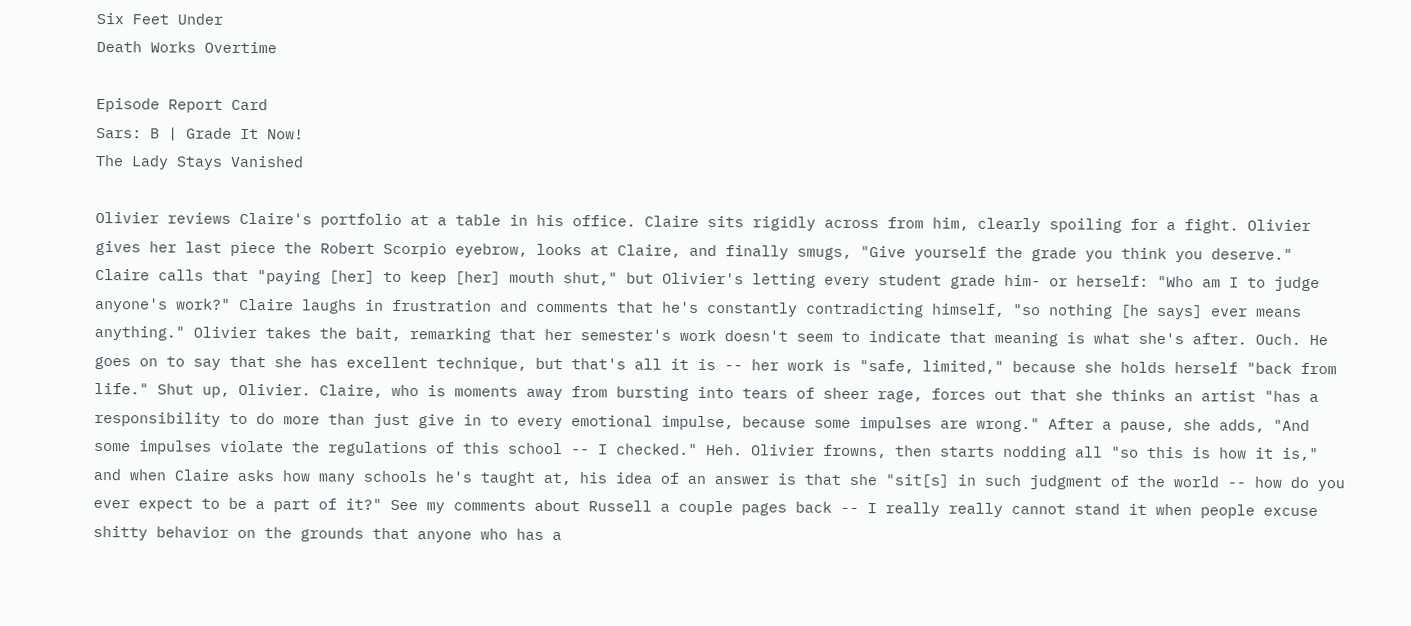Six Feet Under
Death Works Overtime

Episode Report Card
Sars: B | Grade It Now!
The Lady Stays Vanished

Olivier reviews Claire's portfolio at a table in his office. Claire sits rigidly across from him, clearly spoiling for a fight. Olivier gives her last piece the Robert Scorpio eyebrow, looks at Claire, and finally smugs, "Give yourself the grade you think you deserve." Claire calls that "paying [her] to keep [her] mouth shut," but Olivier's letting every student grade him- or herself: "Who am I to judge anyone's work?" Claire laughs in frustration and comments that he's constantly contradicting himself, "so nothing [he says] ever means anything." Olivier takes the bait, remarking that her semester's work doesn't seem to indicate that meaning is what she's after. Ouch. He goes on to say that she has excellent technique, but that's all it is -- her work is "safe, limited," because she holds herself "back from life." Shut up, Olivier. Claire, who is moments away from bursting into tears of sheer rage, forces out that she thinks an artist "has a responsibility to do more than just give in to every emotional impulse, because some impulses are wrong." After a pause, she adds, "And some impulses violate the regulations of this school -- I checked." Heh. Olivier frowns, then starts nodding all "so this is how it is," and when Claire asks how many schools he's taught at, his idea of an answer is that she "sit[s] in such judgment of the world -- how do you ever expect to be a part of it?" See my comments about Russell a couple pages back -- I really really cannot stand it when people excuse shitty behavior on the grounds that anyone who has a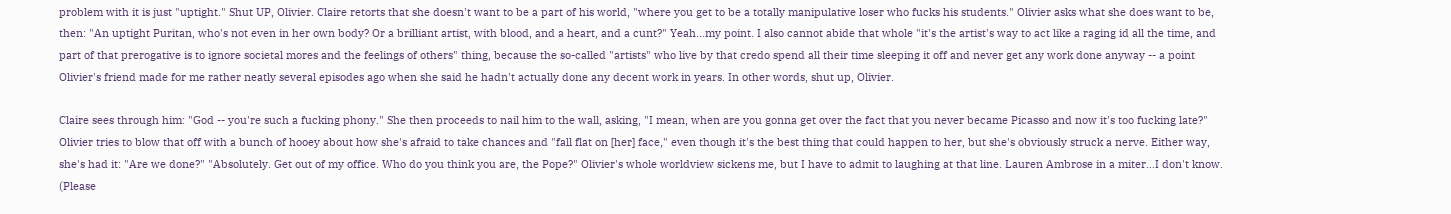problem with it is just "uptight." Shut UP, Olivier. Claire retorts that she doesn't want to be a part of his world, "where you get to be a totally manipulative loser who fucks his students." Olivier asks what she does want to be, then: "An uptight Puritan, who's not even in her own body? Or a brilliant artist, with blood, and a heart, and a cunt?" Yeah…my point. I also cannot abide that whole "it's the artist's way to act like a raging id all the time, and part of that prerogative is to ignore societal mores and the feelings of others" thing, because the so-called "artists" who live by that credo spend all their time sleeping it off and never get any work done anyway -- a point Olivier's friend made for me rather neatly several episodes ago when she said he hadn't actually done any decent work in years. In other words, shut up, Olivier.

Claire sees through him: "God -- you're such a fucking phony." She then proceeds to nail him to the wall, asking, "I mean, when are you gonna get over the fact that you never became Picasso and now it's too fucking late?" Olivier tries to blow that off with a bunch of hooey about how she's afraid to take chances and "fall flat on [her] face," even though it's the best thing that could happen to her, but she's obviously struck a nerve. Either way, she's had it: "Are we done?" "Absolutely. Get out of my office. Who do you think you are, the Pope?" Olivier's whole worldview sickens me, but I have to admit to laughing at that line. Lauren Ambrose in a miter…I don't know. (Please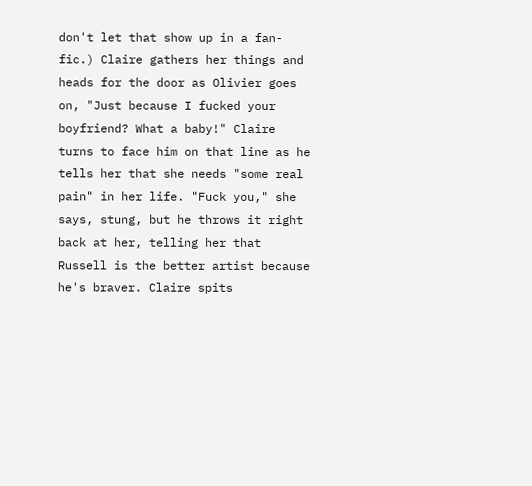don't let that show up in a fan-fic.) Claire gathers her things and heads for the door as Olivier goes on, "Just because I fucked your boyfriend? What a baby!" Claire turns to face him on that line as he tells her that she needs "some real pain" in her life. "Fuck you," she says, stung, but he throws it right back at her, telling her that Russell is the better artist because he's braver. Claire spits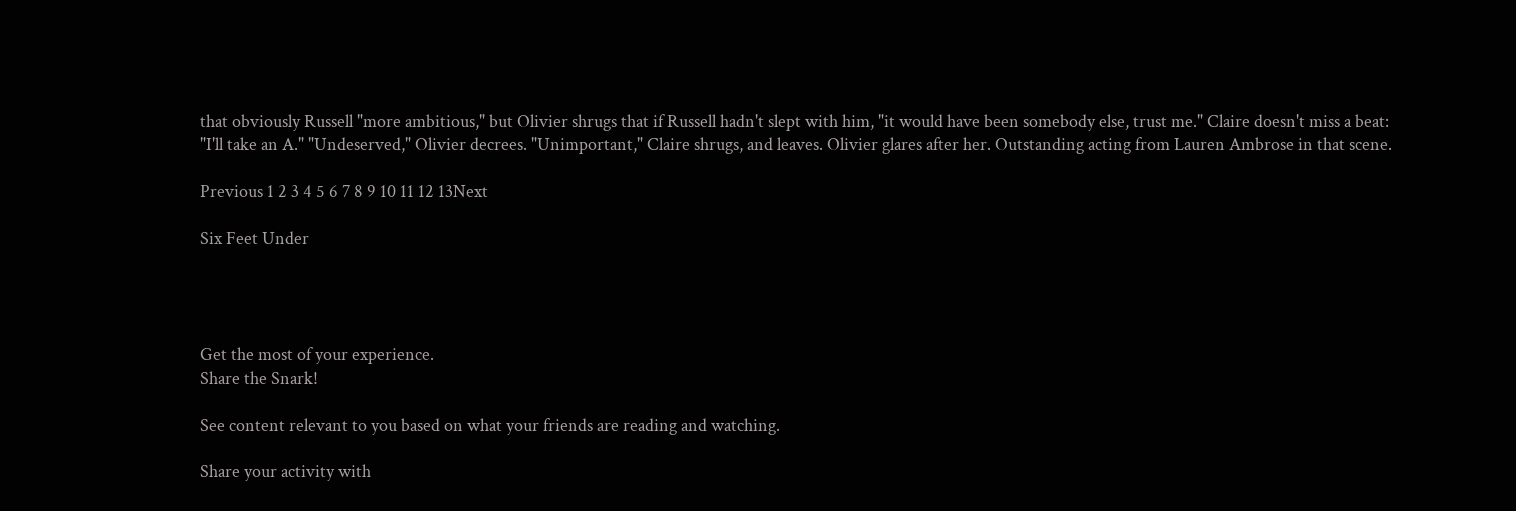that obviously Russell "more ambitious," but Olivier shrugs that if Russell hadn't slept with him, "it would have been somebody else, trust me." Claire doesn't miss a beat: "I'll take an A." "Undeserved," Olivier decrees. "Unimportant," Claire shrugs, and leaves. Olivier glares after her. Outstanding acting from Lauren Ambrose in that scene.

Previous 1 2 3 4 5 6 7 8 9 10 11 12 13Next

Six Feet Under




Get the most of your experience.
Share the Snark!

See content relevant to you based on what your friends are reading and watching.

Share your activity with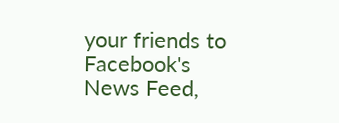your friends to Facebook's News Feed,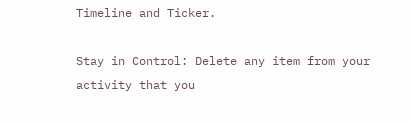Timeline and Ticker.

Stay in Control: Delete any item from your activity that you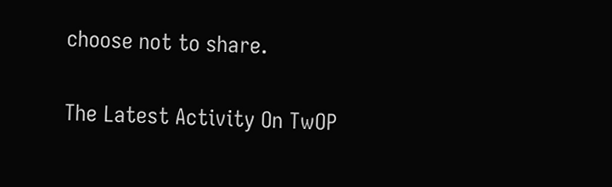choose not to share.

The Latest Activity On TwOP